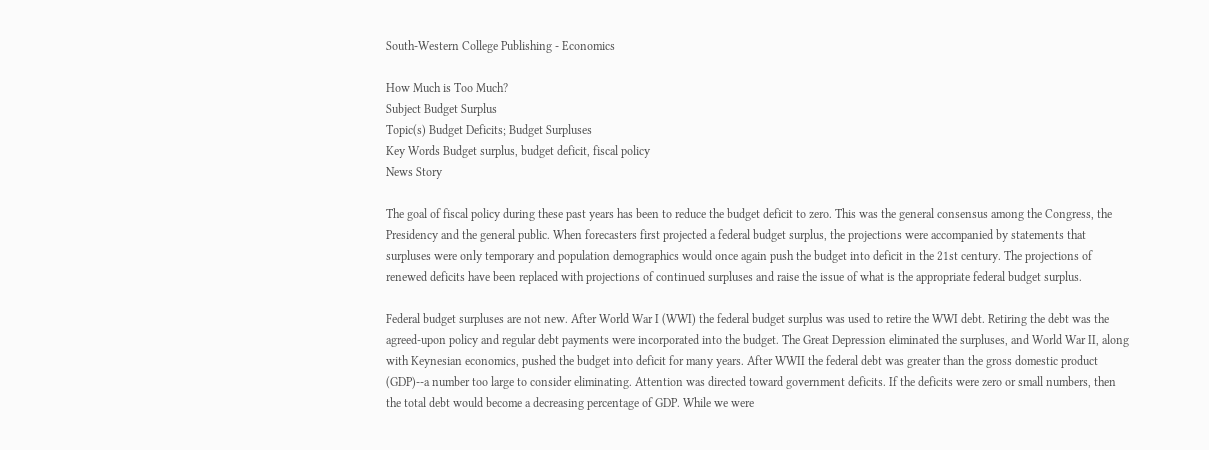South-Western College Publishing - Economics

How Much is Too Much?
Subject Budget Surplus
Topic(s) Budget Deficits; Budget Surpluses
Key Words Budget surplus, budget deficit, fiscal policy
News Story

The goal of fiscal policy during these past years has been to reduce the budget deficit to zero. This was the general consensus among the Congress, the Presidency and the general public. When forecasters first projected a federal budget surplus, the projections were accompanied by statements that surpluses were only temporary and population demographics would once again push the budget into deficit in the 21st century. The projections of renewed deficits have been replaced with projections of continued surpluses and raise the issue of what is the appropriate federal budget surplus.

Federal budget surpluses are not new. After World War I (WWI) the federal budget surplus was used to retire the WWI debt. Retiring the debt was the agreed-upon policy and regular debt payments were incorporated into the budget. The Great Depression eliminated the surpluses, and World War II, along with Keynesian economics, pushed the budget into deficit for many years. After WWII the federal debt was greater than the gross domestic product (GDP)--a number too large to consider eliminating. Attention was directed toward government deficits. If the deficits were zero or small numbers, then the total debt would become a decreasing percentage of GDP. While we were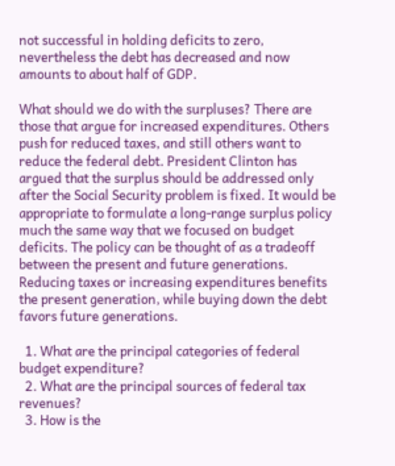not successful in holding deficits to zero, nevertheless the debt has decreased and now amounts to about half of GDP.

What should we do with the surpluses? There are those that argue for increased expenditures. Others push for reduced taxes, and still others want to reduce the federal debt. President Clinton has argued that the surplus should be addressed only after the Social Security problem is fixed. It would be appropriate to formulate a long-range surplus policy much the same way that we focused on budget deficits. The policy can be thought of as a tradeoff between the present and future generations. Reducing taxes or increasing expenditures benefits the present generation, while buying down the debt favors future generations.

  1. What are the principal categories of federal budget expenditure?
  2. What are the principal sources of federal tax revenues?
  3. How is the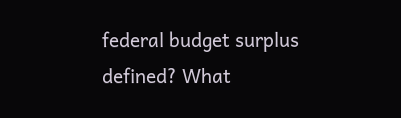federal budget surplus defined? What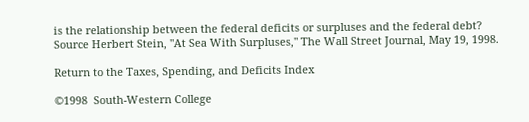is the relationship between the federal deficits or surpluses and the federal debt?
Source Herbert Stein, "At Sea With Surpluses," The Wall Street Journal, May 19, 1998.

Return to the Taxes, Spending, and Deficits Index

©1998  South-Western College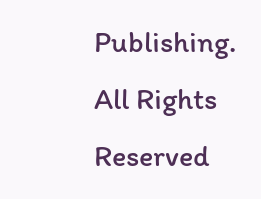Publishing.  All Rights Reserved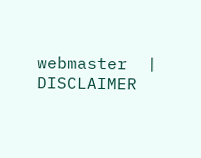webmaster  |   DISCLAIMER